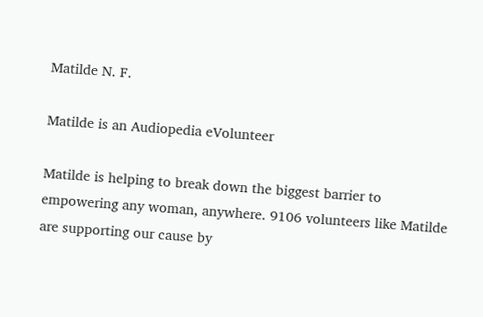Matilde N. F.

Matilde is an Audiopedia eVolunteer

Matilde is helping to break down the biggest barrier to empowering any woman, anywhere. 9106 volunteers like Matilde are supporting our cause by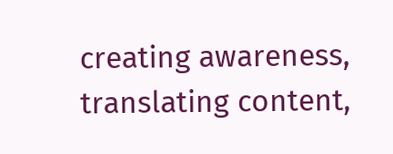creating awareness, translating content,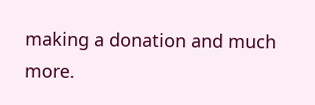making a donation and much more.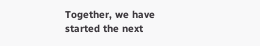Together, we have started the next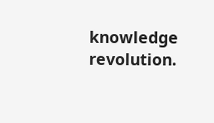knowledge revolution.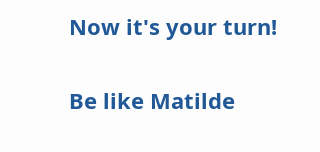Now it's your turn!

Be like Matilde